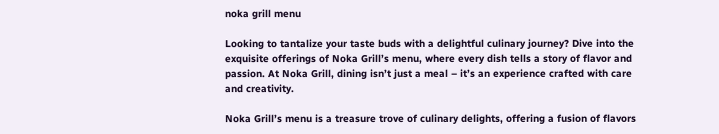noka grill menu

Looking to tantalize your taste buds with a delightful culinary journey? Dive into the exquisite offerings of Noka Grill’s menu, where every dish tells a story of flavor and passion. At Noka Grill, dining isn’t just a meal – it’s an experience crafted with care and creativity.

Noka Grill’s menu is a treasure trove of culinary delights, offering a fusion of flavors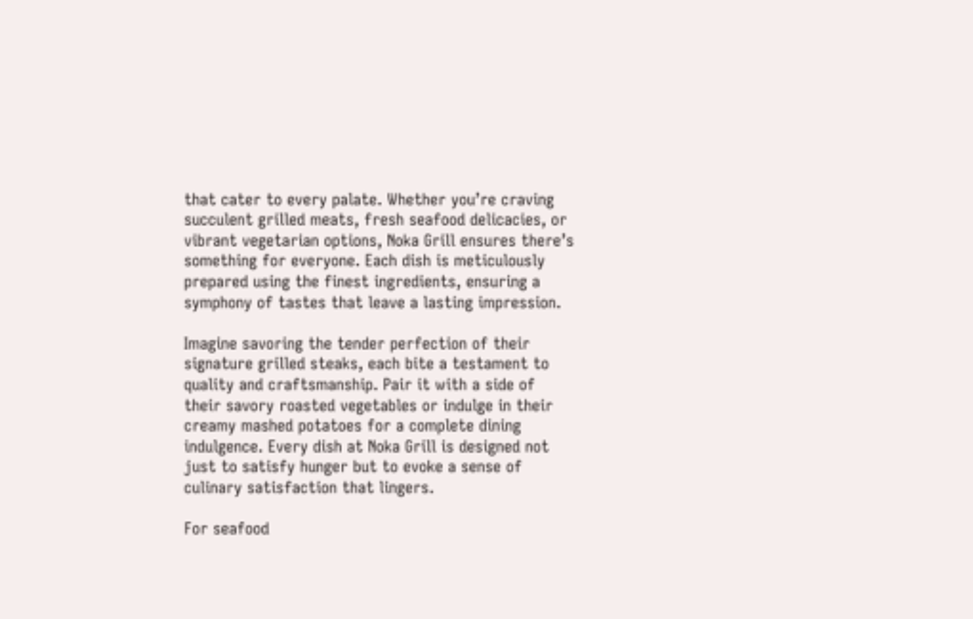that cater to every palate. Whether you’re craving succulent grilled meats, fresh seafood delicacies, or vibrant vegetarian options, Noka Grill ensures there’s something for everyone. Each dish is meticulously prepared using the finest ingredients, ensuring a symphony of tastes that leave a lasting impression.

Imagine savoring the tender perfection of their signature grilled steaks, each bite a testament to quality and craftsmanship. Pair it with a side of their savory roasted vegetables or indulge in their creamy mashed potatoes for a complete dining indulgence. Every dish at Noka Grill is designed not just to satisfy hunger but to evoke a sense of culinary satisfaction that lingers.

For seafood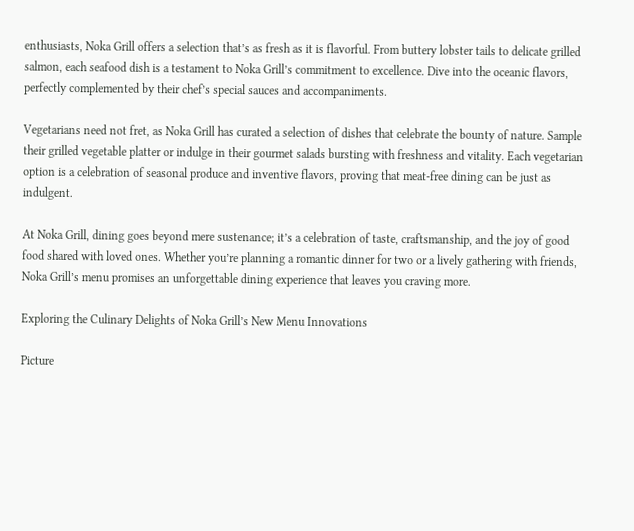enthusiasts, Noka Grill offers a selection that’s as fresh as it is flavorful. From buttery lobster tails to delicate grilled salmon, each seafood dish is a testament to Noka Grill’s commitment to excellence. Dive into the oceanic flavors, perfectly complemented by their chef’s special sauces and accompaniments.

Vegetarians need not fret, as Noka Grill has curated a selection of dishes that celebrate the bounty of nature. Sample their grilled vegetable platter or indulge in their gourmet salads bursting with freshness and vitality. Each vegetarian option is a celebration of seasonal produce and inventive flavors, proving that meat-free dining can be just as indulgent.

At Noka Grill, dining goes beyond mere sustenance; it’s a celebration of taste, craftsmanship, and the joy of good food shared with loved ones. Whether you’re planning a romantic dinner for two or a lively gathering with friends, Noka Grill’s menu promises an unforgettable dining experience that leaves you craving more.

Exploring the Culinary Delights of Noka Grill’s New Menu Innovations

Picture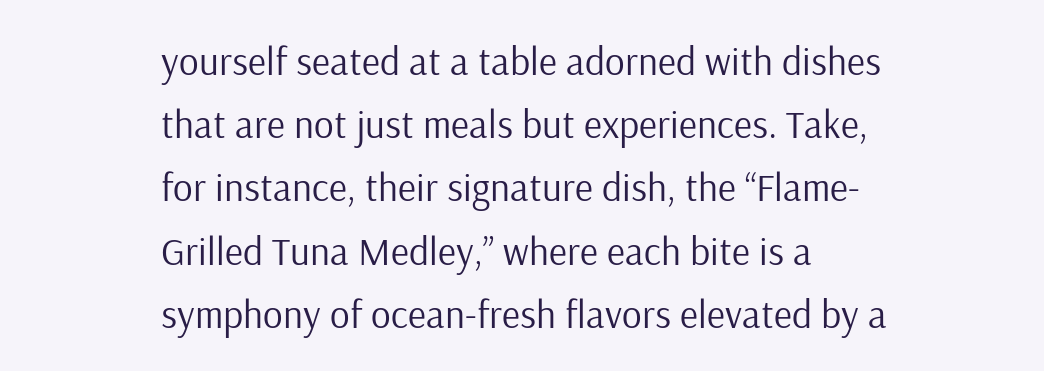yourself seated at a table adorned with dishes that are not just meals but experiences. Take, for instance, their signature dish, the “Flame-Grilled Tuna Medley,” where each bite is a symphony of ocean-fresh flavors elevated by a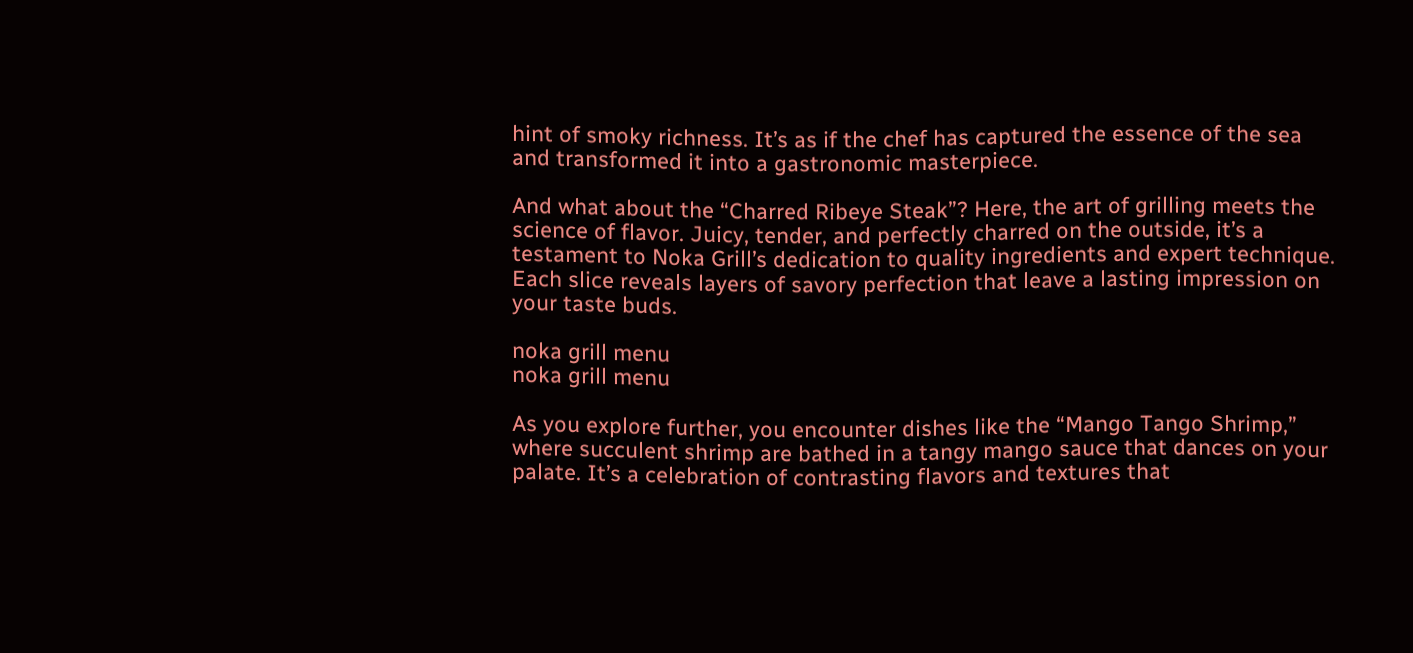hint of smoky richness. It’s as if the chef has captured the essence of the sea and transformed it into a gastronomic masterpiece.

And what about the “Charred Ribeye Steak”? Here, the art of grilling meets the science of flavor. Juicy, tender, and perfectly charred on the outside, it’s a testament to Noka Grill’s dedication to quality ingredients and expert technique. Each slice reveals layers of savory perfection that leave a lasting impression on your taste buds.

noka grill menu
noka grill menu

As you explore further, you encounter dishes like the “Mango Tango Shrimp,” where succulent shrimp are bathed in a tangy mango sauce that dances on your palate. It’s a celebration of contrasting flavors and textures that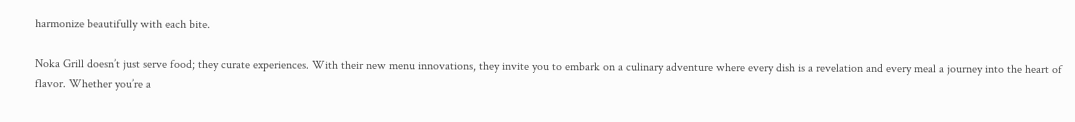harmonize beautifully with each bite.

Noka Grill doesn’t just serve food; they curate experiences. With their new menu innovations, they invite you to embark on a culinary adventure where every dish is a revelation and every meal a journey into the heart of flavor. Whether you’re a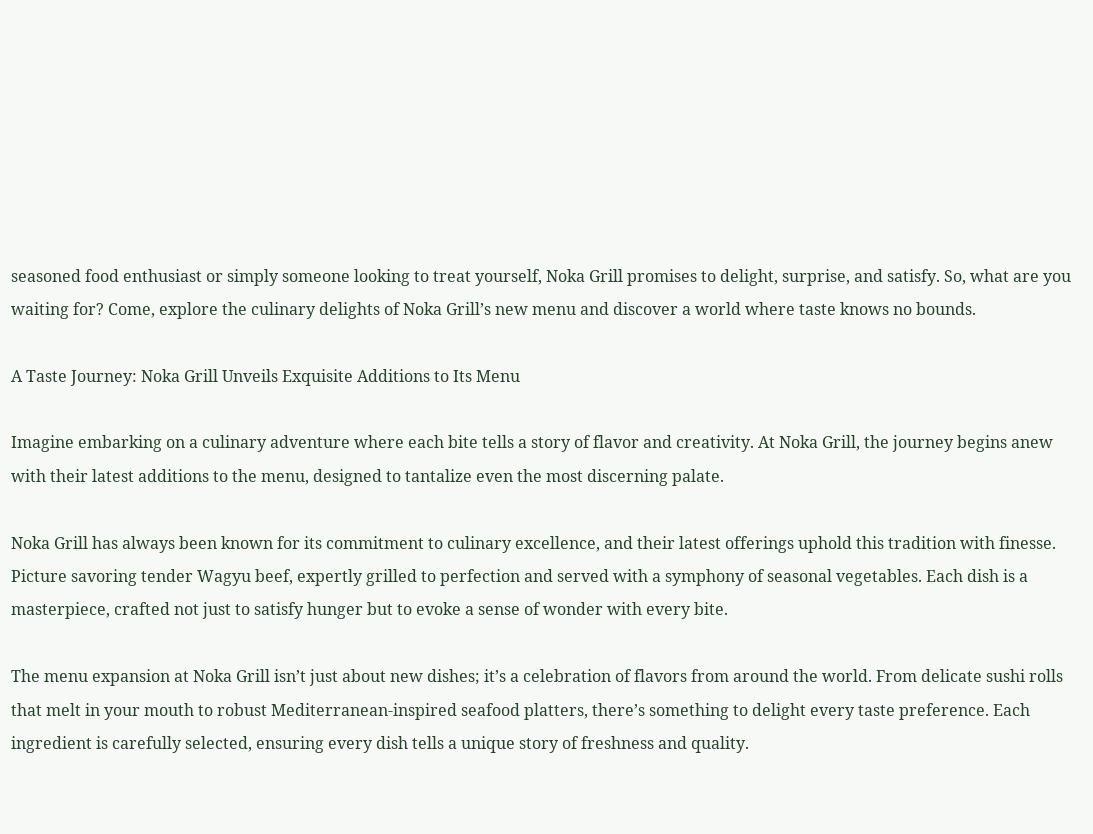seasoned food enthusiast or simply someone looking to treat yourself, Noka Grill promises to delight, surprise, and satisfy. So, what are you waiting for? Come, explore the culinary delights of Noka Grill’s new menu and discover a world where taste knows no bounds.

A Taste Journey: Noka Grill Unveils Exquisite Additions to Its Menu

Imagine embarking on a culinary adventure where each bite tells a story of flavor and creativity. At Noka Grill, the journey begins anew with their latest additions to the menu, designed to tantalize even the most discerning palate.

Noka Grill has always been known for its commitment to culinary excellence, and their latest offerings uphold this tradition with finesse. Picture savoring tender Wagyu beef, expertly grilled to perfection and served with a symphony of seasonal vegetables. Each dish is a masterpiece, crafted not just to satisfy hunger but to evoke a sense of wonder with every bite.

The menu expansion at Noka Grill isn’t just about new dishes; it’s a celebration of flavors from around the world. From delicate sushi rolls that melt in your mouth to robust Mediterranean-inspired seafood platters, there’s something to delight every taste preference. Each ingredient is carefully selected, ensuring every dish tells a unique story of freshness and quality.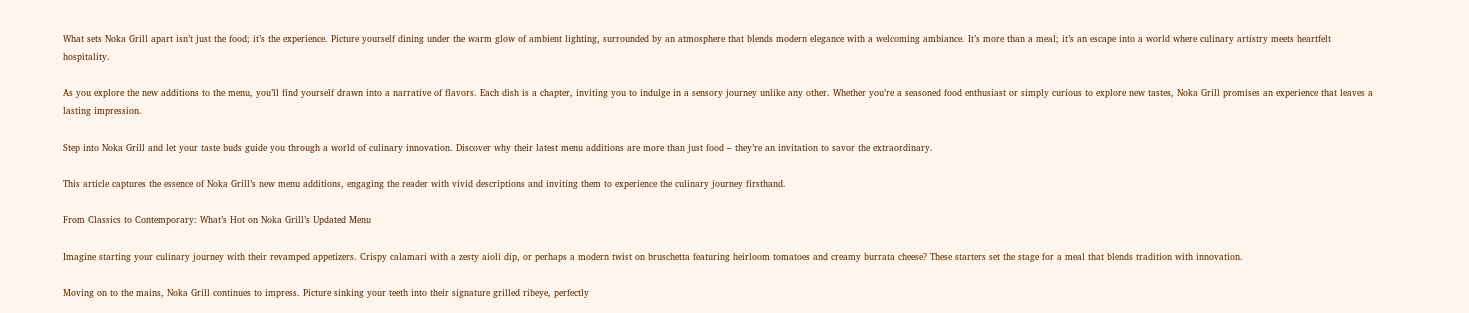What sets Noka Grill apart isn’t just the food; it’s the experience. Picture yourself dining under the warm glow of ambient lighting, surrounded by an atmosphere that blends modern elegance with a welcoming ambiance. It’s more than a meal; it’s an escape into a world where culinary artistry meets heartfelt hospitality.

As you explore the new additions to the menu, you’ll find yourself drawn into a narrative of flavors. Each dish is a chapter, inviting you to indulge in a sensory journey unlike any other. Whether you’re a seasoned food enthusiast or simply curious to explore new tastes, Noka Grill promises an experience that leaves a lasting impression.

Step into Noka Grill and let your taste buds guide you through a world of culinary innovation. Discover why their latest menu additions are more than just food – they’re an invitation to savor the extraordinary.

This article captures the essence of Noka Grill’s new menu additions, engaging the reader with vivid descriptions and inviting them to experience the culinary journey firsthand.

From Classics to Contemporary: What’s Hot on Noka Grill’s Updated Menu

Imagine starting your culinary journey with their revamped appetizers. Crispy calamari with a zesty aioli dip, or perhaps a modern twist on bruschetta featuring heirloom tomatoes and creamy burrata cheese? These starters set the stage for a meal that blends tradition with innovation.

Moving on to the mains, Noka Grill continues to impress. Picture sinking your teeth into their signature grilled ribeye, perfectly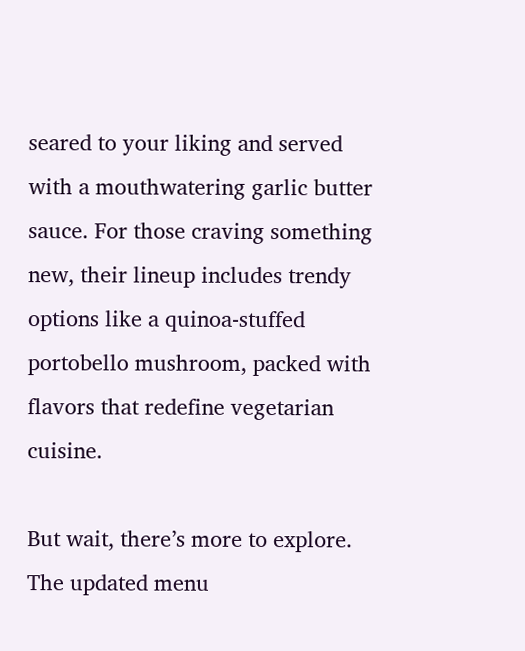seared to your liking and served with a mouthwatering garlic butter sauce. For those craving something new, their lineup includes trendy options like a quinoa-stuffed portobello mushroom, packed with flavors that redefine vegetarian cuisine.

But wait, there’s more to explore. The updated menu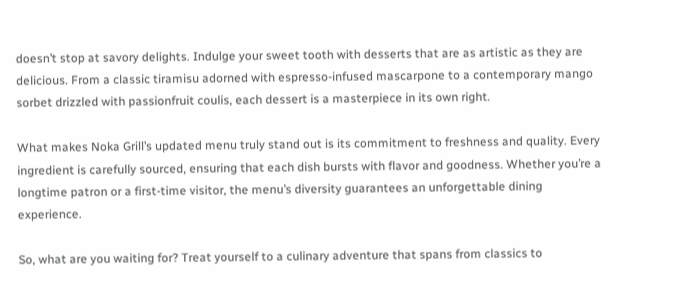doesn’t stop at savory delights. Indulge your sweet tooth with desserts that are as artistic as they are delicious. From a classic tiramisu adorned with espresso-infused mascarpone to a contemporary mango sorbet drizzled with passionfruit coulis, each dessert is a masterpiece in its own right.

What makes Noka Grill’s updated menu truly stand out is its commitment to freshness and quality. Every ingredient is carefully sourced, ensuring that each dish bursts with flavor and goodness. Whether you’re a longtime patron or a first-time visitor, the menu’s diversity guarantees an unforgettable dining experience.

So, what are you waiting for? Treat yourself to a culinary adventure that spans from classics to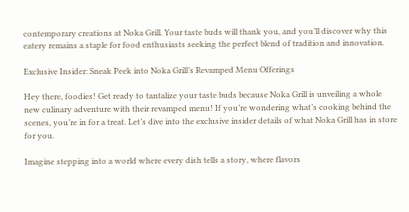contemporary creations at Noka Grill. Your taste buds will thank you, and you’ll discover why this eatery remains a staple for food enthusiasts seeking the perfect blend of tradition and innovation.

Exclusive Insider: Sneak Peek into Noka Grill’s Revamped Menu Offerings

Hey there, foodies! Get ready to tantalize your taste buds because Noka Grill is unveiling a whole new culinary adventure with their revamped menu! If you’re wondering what’s cooking behind the scenes, you’re in for a treat. Let’s dive into the exclusive insider details of what Noka Grill has in store for you.

Imagine stepping into a world where every dish tells a story, where flavors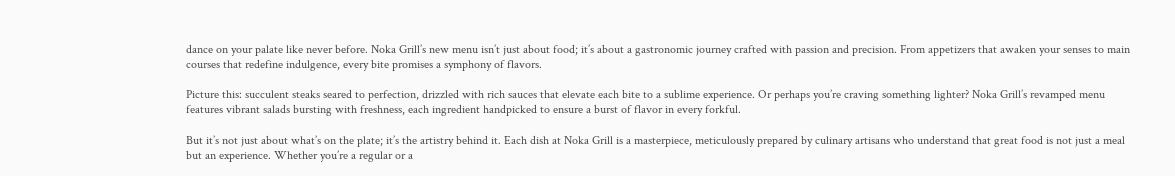dance on your palate like never before. Noka Grill’s new menu isn’t just about food; it’s about a gastronomic journey crafted with passion and precision. From appetizers that awaken your senses to main courses that redefine indulgence, every bite promises a symphony of flavors.

Picture this: succulent steaks seared to perfection, drizzled with rich sauces that elevate each bite to a sublime experience. Or perhaps you’re craving something lighter? Noka Grill’s revamped menu features vibrant salads bursting with freshness, each ingredient handpicked to ensure a burst of flavor in every forkful.

But it’s not just about what’s on the plate; it’s the artistry behind it. Each dish at Noka Grill is a masterpiece, meticulously prepared by culinary artisans who understand that great food is not just a meal but an experience. Whether you’re a regular or a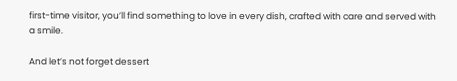first-time visitor, you’ll find something to love in every dish, crafted with care and served with a smile.

And let’s not forget dessert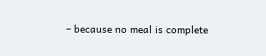– because no meal is complete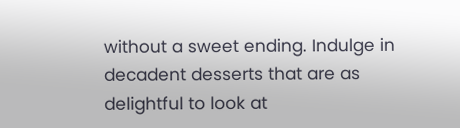without a sweet ending. Indulge in decadent desserts that are as delightful to look at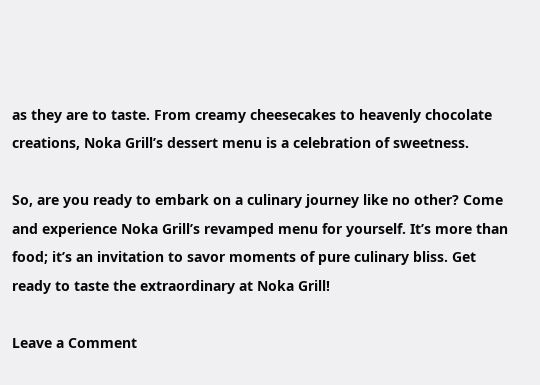as they are to taste. From creamy cheesecakes to heavenly chocolate creations, Noka Grill’s dessert menu is a celebration of sweetness.

So, are you ready to embark on a culinary journey like no other? Come and experience Noka Grill’s revamped menu for yourself. It’s more than food; it’s an invitation to savor moments of pure culinary bliss. Get ready to taste the extraordinary at Noka Grill!

Leave a Comment